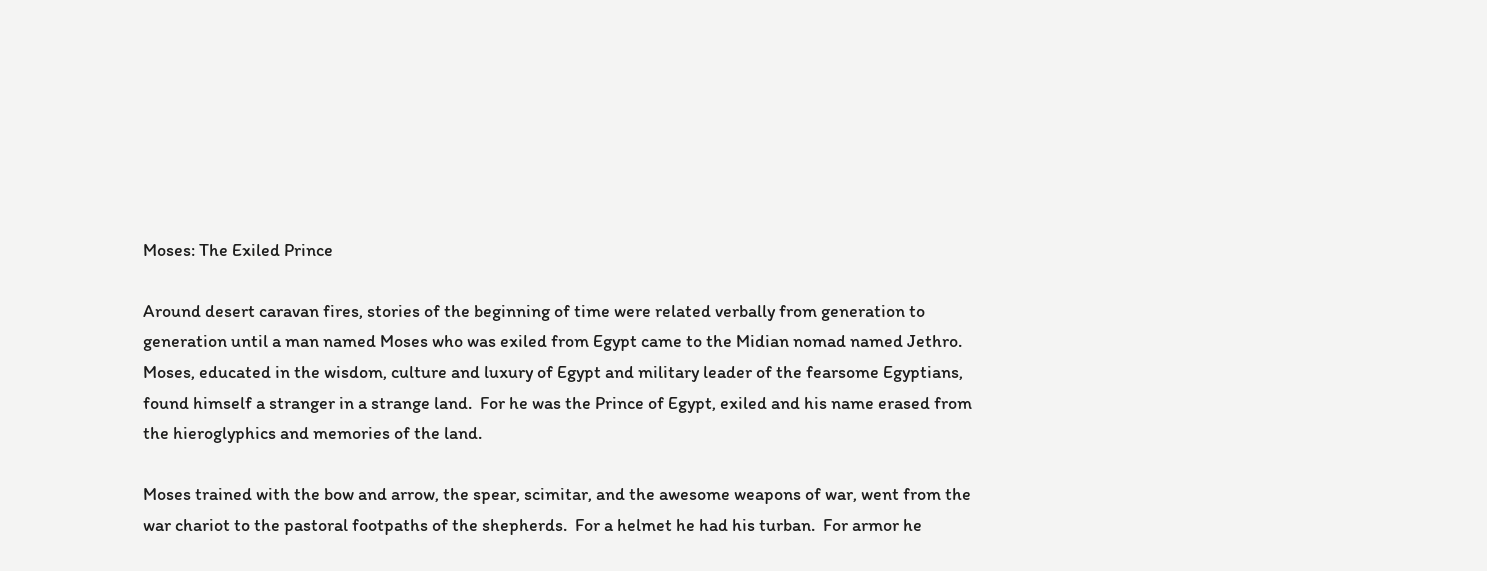Moses: The Exiled Prince

Around desert caravan fires, stories of the beginning of time were related verbally from generation to generation until a man named Moses who was exiled from Egypt came to the Midian nomad named Jethro.  Moses, educated in the wisdom, culture and luxury of Egypt and military leader of the fearsome Egyptians, found himself a stranger in a strange land.  For he was the Prince of Egypt, exiled and his name erased from the hieroglyphics and memories of the land.

Moses trained with the bow and arrow, the spear, scimitar, and the awesome weapons of war, went from the war chariot to the pastoral footpaths of the shepherds.  For a helmet he had his turban.  For armor he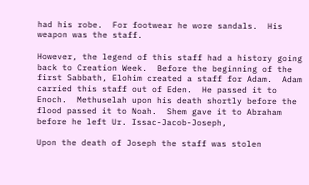had his robe.  For footwear he wore sandals.  His weapon was the staff.

However, the legend of this staff had a history going back to Creation Week.  Before the beginning of the first Sabbath, Elohim created a staff for Adam.  Adam carried this staff out of Eden.  He passed it to Enoch.  Methuselah upon his death shortly before the flood passed it to Noah.  Shem gave it to Abraham before he left Ur. Issac-Jacob-Joseph,

Upon the death of Joseph the staff was stolen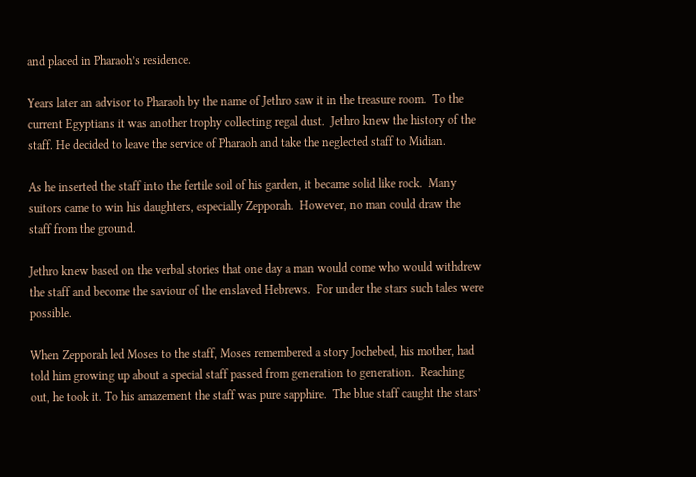and placed in Pharaoh’s residence.

Years later an advisor to Pharaoh by the name of Jethro saw it in the treasure room.  To the current Egyptians it was another trophy collecting regal dust.  Jethro knew the history of the staff. He decided to leave the service of Pharaoh and take the neglected staff to Midian.

As he inserted the staff into the fertile soil of his garden, it became solid like rock.  Many suitors came to win his daughters, especially Zepporah.  However, no man could draw the staff from the ground.

Jethro knew based on the verbal stories that one day a man would come who would withdrew the staff and become the saviour of the enslaved Hebrews.  For under the stars such tales were possible.

When Zepporah led Moses to the staff, Moses remembered a story Jochebed, his mother, had told him growing up about a special staff passed from generation to generation.  Reaching out, he took it. To his amazement the staff was pure sapphire.  The blue staff caught the stars’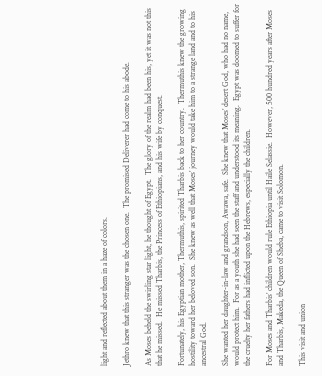light and reflected about them in a haze of colors.

Jethro knew that this stranger was the chosen one.  The promised Deliverer had come to his abode.

As Moses beheld the swirling star light, he thought of Egypt.  The glory of the realm had been his, yet it was not this that he missed.  He missed Tharbis, the Princess of Ethiopians, and his wife by conquest.

Fortunately, his Egyptian mother, Thermuthis, spirited Tharbis back to her country.  Thermuthis knew the growing hostility toward her beloved son.  She knew as well that Moses’ journey would take him to a strange land and to his ancestral God.

She wanted her daughter-in-law and grandson, Awawa, safe.  She knew that Moses’ desert God, who had no name, would protect him.  For as a youth she had seen the staff and understood its meaning.  Egypt was doomed to suffer for the cruelty her fathers had inflicted upon the Hebrews, especially the children.

For Moses and Tharbis’ children would rule Ethiopia until Haile Selassie.  However, 500 hundred years after Moses and Tharbis, Makeda, the Queen of Sheba, came to visit Solomon.

This visit and union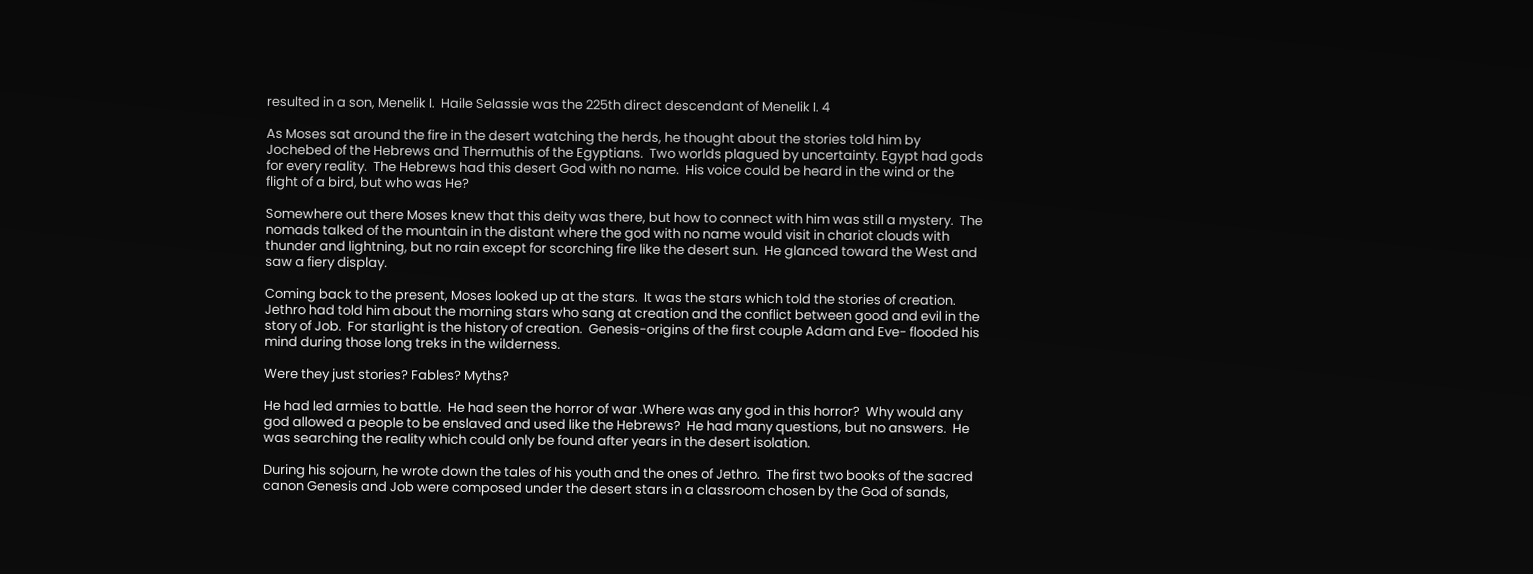resulted in a son, Menelik I.  Haile Selassie was the 225th direct descendant of Menelik I. 4

As Moses sat around the fire in the desert watching the herds, he thought about the stories told him by Jochebed of the Hebrews and Thermuthis of the Egyptians.  Two worlds plagued by uncertainty. Egypt had gods for every reality.  The Hebrews had this desert God with no name.  His voice could be heard in the wind or the flight of a bird, but who was He?

Somewhere out there Moses knew that this deity was there, but how to connect with him was still a mystery.  The nomads talked of the mountain in the distant where the god with no name would visit in chariot clouds with thunder and lightning, but no rain except for scorching fire like the desert sun.  He glanced toward the West and saw a fiery display.

Coming back to the present, Moses looked up at the stars.  It was the stars which told the stories of creation.  Jethro had told him about the morning stars who sang at creation and the conflict between good and evil in the story of Job.  For starlight is the history of creation.  Genesis-origins of the first couple Adam and Eve- flooded his mind during those long treks in the wilderness.

Were they just stories? Fables? Myths?

He had led armies to battle.  He had seen the horror of war .Where was any god in this horror?  Why would any god allowed a people to be enslaved and used like the Hebrews?  He had many questions, but no answers.  He was searching the reality which could only be found after years in the desert isolation.

During his sojourn, he wrote down the tales of his youth and the ones of Jethro.  The first two books of the sacred canon Genesis and Job were composed under the desert stars in a classroom chosen by the God of sands,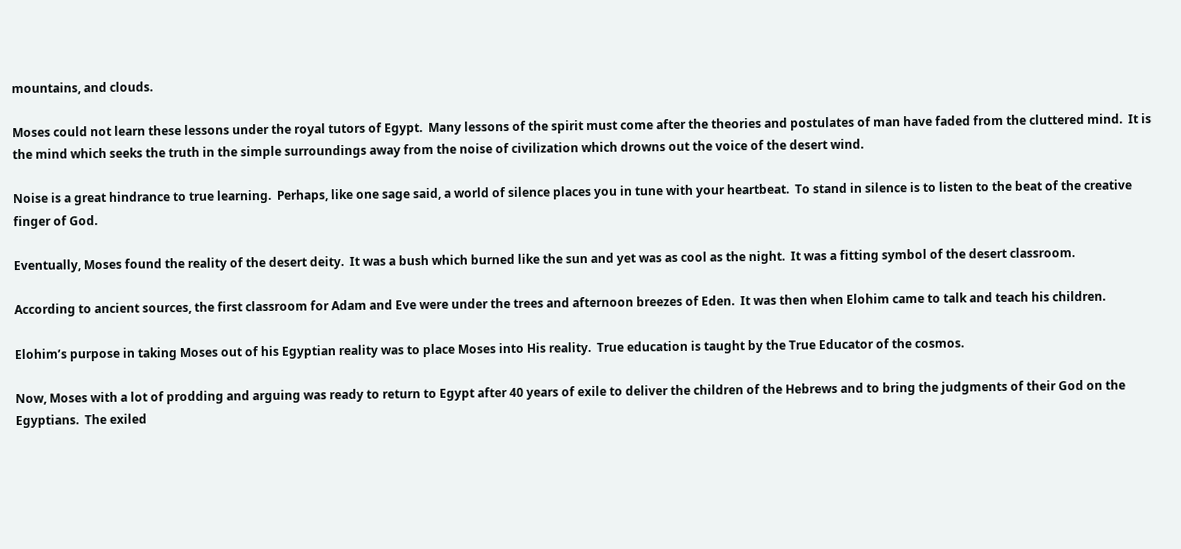mountains, and clouds.

Moses could not learn these lessons under the royal tutors of Egypt.  Many lessons of the spirit must come after the theories and postulates of man have faded from the cluttered mind.  It is the mind which seeks the truth in the simple surroundings away from the noise of civilization which drowns out the voice of the desert wind.

Noise is a great hindrance to true learning.  Perhaps, like one sage said, a world of silence places you in tune with your heartbeat.  To stand in silence is to listen to the beat of the creative finger of God.

Eventually, Moses found the reality of the desert deity.  It was a bush which burned like the sun and yet was as cool as the night.  It was a fitting symbol of the desert classroom.

According to ancient sources, the first classroom for Adam and Eve were under the trees and afternoon breezes of Eden.  It was then when Elohim came to talk and teach his children.

Elohim’s purpose in taking Moses out of his Egyptian reality was to place Moses into His reality.  True education is taught by the True Educator of the cosmos.

Now, Moses with a lot of prodding and arguing was ready to return to Egypt after 40 years of exile to deliver the children of the Hebrews and to bring the judgments of their God on the Egyptians.  The exiled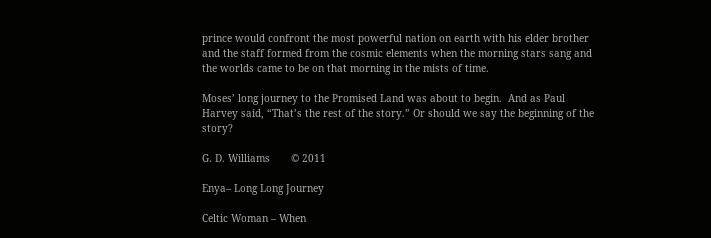prince would confront the most powerful nation on earth with his elder brother and the staff formed from the cosmic elements when the morning stars sang and the worlds came to be on that morning in the mists of time.

Moses’ long journey to the Promised Land was about to begin.  And as Paul Harvey said, “That’s the rest of the story.” Or should we say the beginning of the story?

G. D. Williams       © 2011

Enya– Long Long Journey

Celtic Woman – When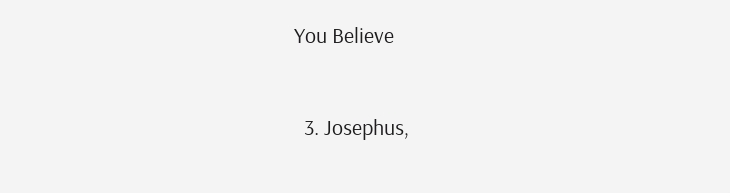You Believe


  3. Josephus,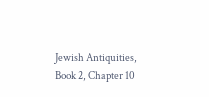Jewish Antiquities, Book 2, Chapter 10